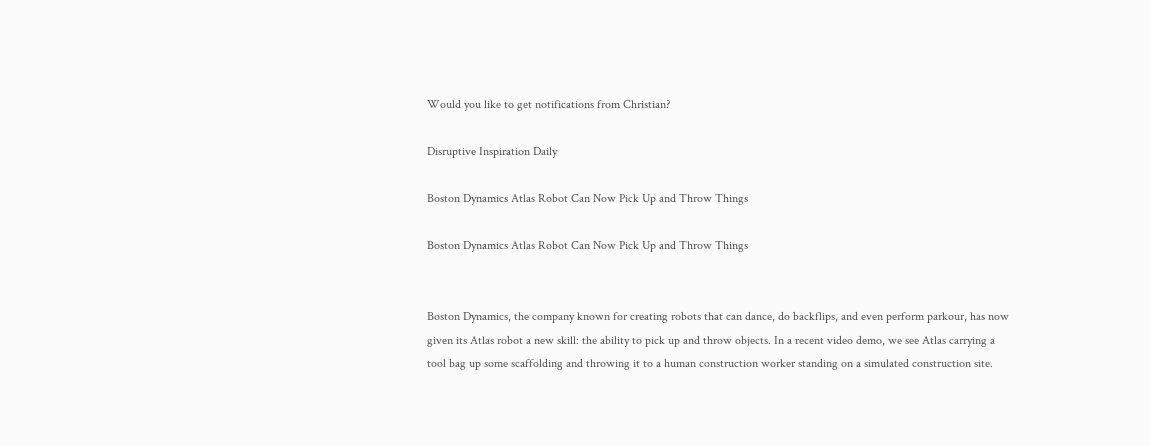Would you like to get notifications from Christian?

Disruptive Inspiration Daily

Boston Dynamics Atlas Robot Can Now Pick Up and Throw Things

Boston Dynamics Atlas Robot Can Now Pick Up and Throw Things


Boston Dynamics, the company known for creating robots that can dance, do backflips, and even perform parkour, has now given its Atlas robot a new skill: the ability to pick up and throw objects. In a recent video demo, we see Atlas carrying a tool bag up some scaffolding and throwing it to a human construction worker standing on a simulated construction site.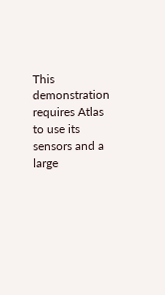This demonstration requires Atlas to use its sensors and a large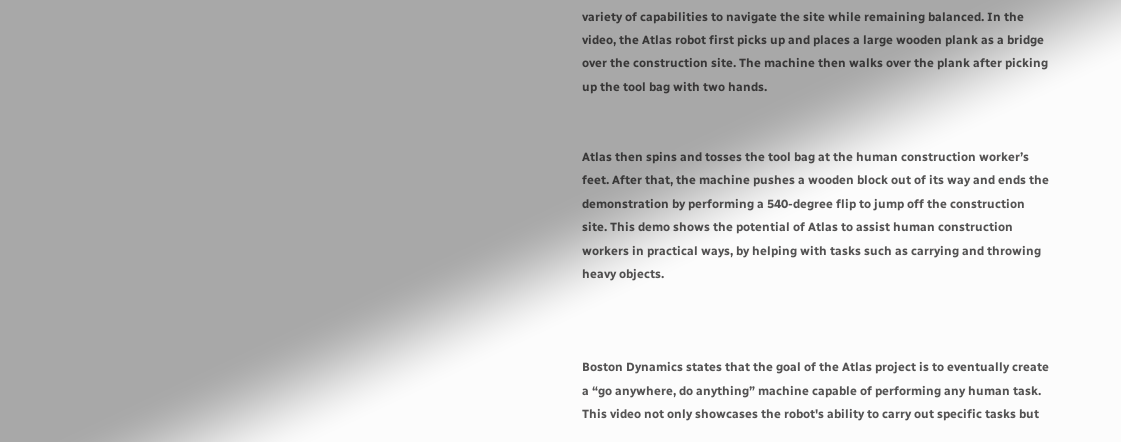variety of capabilities to navigate the site while remaining balanced. In the video, the Atlas robot first picks up and places a large wooden plank as a bridge over the construction site. The machine then walks over the plank after picking up the tool bag with two hands.


Atlas then spins and tosses the tool bag at the human construction worker’s feet. After that, the machine pushes a wooden block out of its way and ends the demonstration by performing a 540-degree flip to jump off the construction site. This demo shows the potential of Atlas to assist human construction workers in practical ways, by helping with tasks such as carrying and throwing heavy objects.



Boston Dynamics states that the goal of the Atlas project is to eventually create a “go anywhere, do anything” machine capable of performing any human task. This video not only showcases the robot's ability to carry out specific tasks but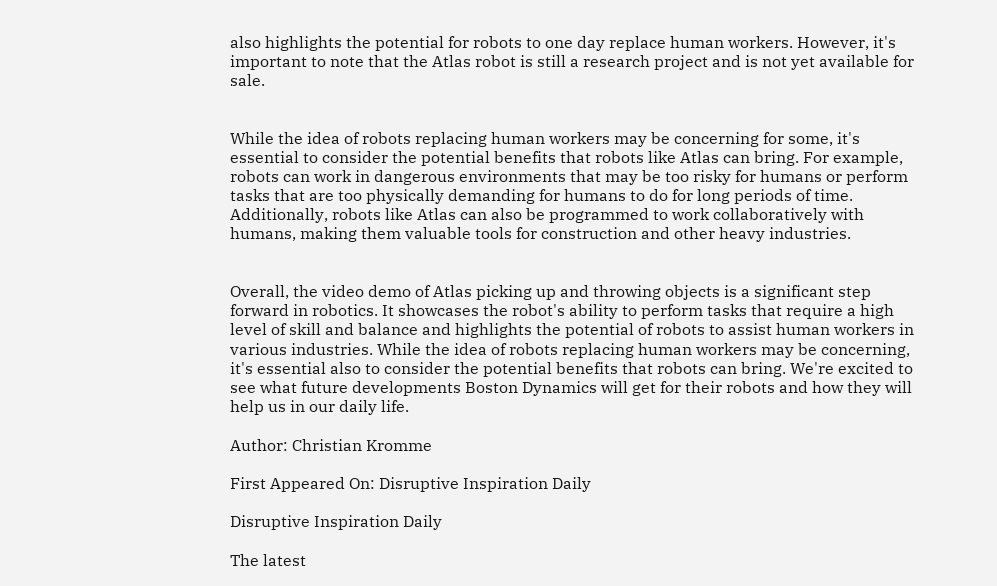also highlights the potential for robots to one day replace human workers. However, it's important to note that the Atlas robot is still a research project and is not yet available for sale.


While the idea of robots replacing human workers may be concerning for some, it's essential to consider the potential benefits that robots like Atlas can bring. For example, robots can work in dangerous environments that may be too risky for humans or perform tasks that are too physically demanding for humans to do for long periods of time. Additionally, robots like Atlas can also be programmed to work collaboratively with humans, making them valuable tools for construction and other heavy industries.


Overall, the video demo of Atlas picking up and throwing objects is a significant step forward in robotics. It showcases the robot's ability to perform tasks that require a high level of skill and balance and highlights the potential of robots to assist human workers in various industries. While the idea of robots replacing human workers may be concerning, it's essential also to consider the potential benefits that robots can bring. We're excited to see what future developments Boston Dynamics will get for their robots and how they will help us in our daily life.

Author: Christian Kromme

First Appeared On: Disruptive Inspiration Daily

Disruptive Inspiration Daily

The latest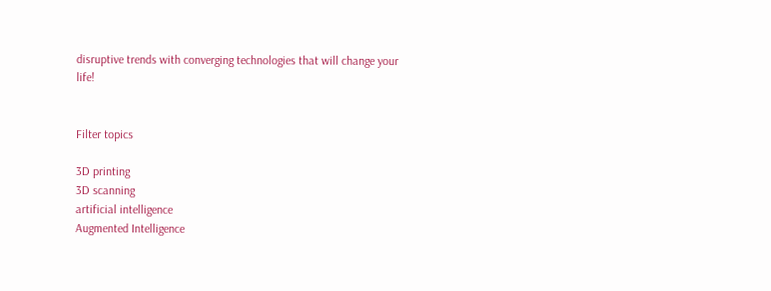disruptive trends with converging technologies that will change your life!


Filter topics

3D printing
3D scanning
artificial intelligence
Augmented Intelligence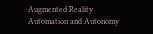Augmented Reality
Automation and Autonomy